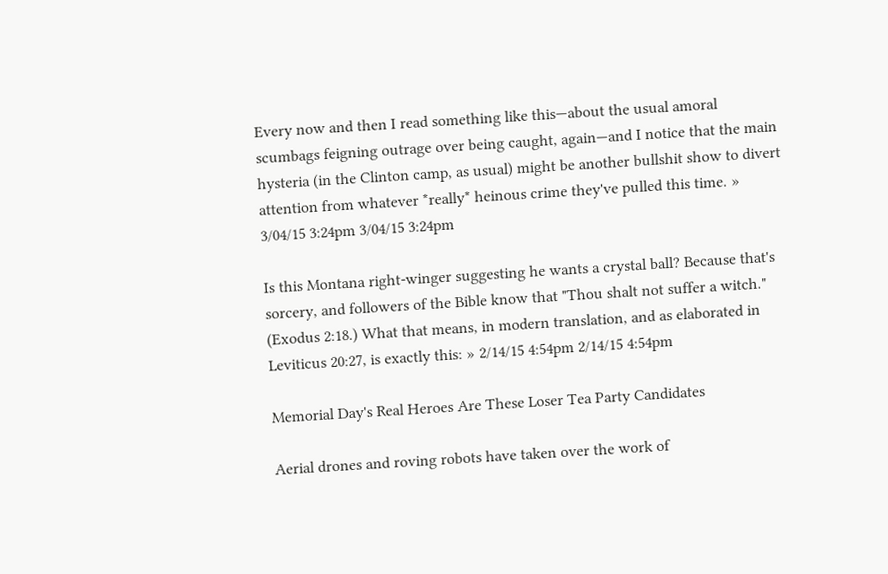Every now and then I read something like this—about the usual amoral scumbags feigning outrage over being caught, again—and I notice that the main hysteria (in the Clinton camp, as usual) might be another bullshit show to divert attention from whatever *really* heinous crime they've pulled this time. » 3/04/15 3:24pm 3/04/15 3:24pm

Is this Montana right-winger suggesting he wants a crystal ball? Because that's sorcery, and followers of the Bible know that "Thou shalt not suffer a witch." (Exodus 2:18.) What that means, in modern translation, and as elaborated in Leviticus 20:27, is exactly this: » 2/14/15 4:54pm 2/14/15 4:54pm

Memorial Day's Real Heroes Are These Loser Tea Party Candidates

Aerial drones and roving robots have taken over the work of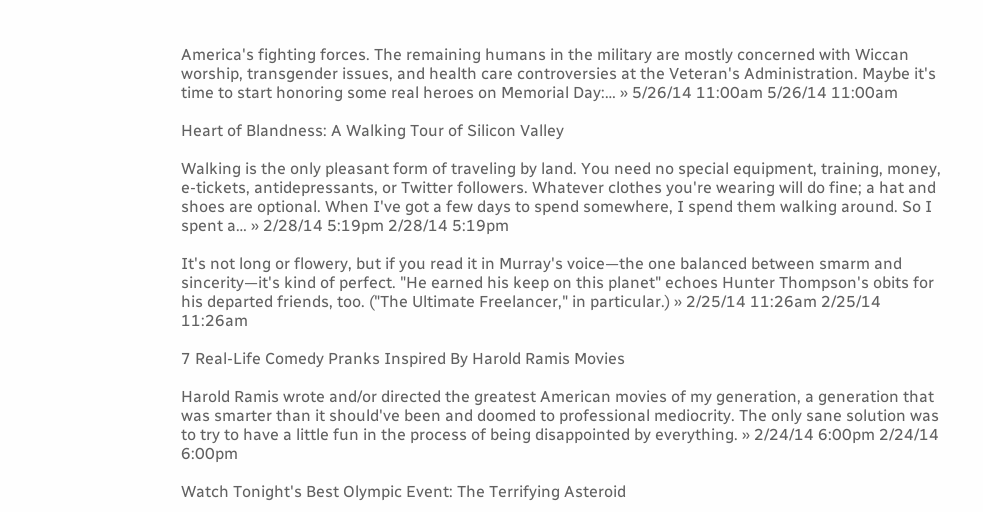America's fighting forces. The remaining humans in the military are mostly concerned with Wiccan worship, transgender issues, and health care controversies at the Veteran's Administration. Maybe it's time to start honoring some real heroes on Memorial Day:… » 5/26/14 11:00am 5/26/14 11:00am

Heart of Blandness: A Walking Tour of Silicon Valley

Walking is the only pleasant form of traveling by land. You need no special equipment, training, money, e-tickets, antidepressants, or Twitter followers. Whatever clothes you're wearing will do fine; a hat and shoes are optional. When I've got a few days to spend somewhere, I spend them walking around. So I spent a… » 2/28/14 5:19pm 2/28/14 5:19pm

It's not long or flowery, but if you read it in Murray's voice—the one balanced between smarm and sincerity—it's kind of perfect. "He earned his keep on this planet" echoes Hunter Thompson's obits for his departed friends, too. ("The Ultimate Freelancer," in particular.) » 2/25/14 11:26am 2/25/14 11:26am

7 Real-Life Comedy Pranks Inspired By Harold Ramis Movies

Harold Ramis wrote and/or directed the greatest American movies of my generation, a generation that was smarter than it should've been and doomed to professional mediocrity. The only sane solution was to try to have a little fun in the process of being disappointed by everything. » 2/24/14 6:00pm 2/24/14 6:00pm

Watch Tonight's Best Olympic Event: The Terrifying Asteroid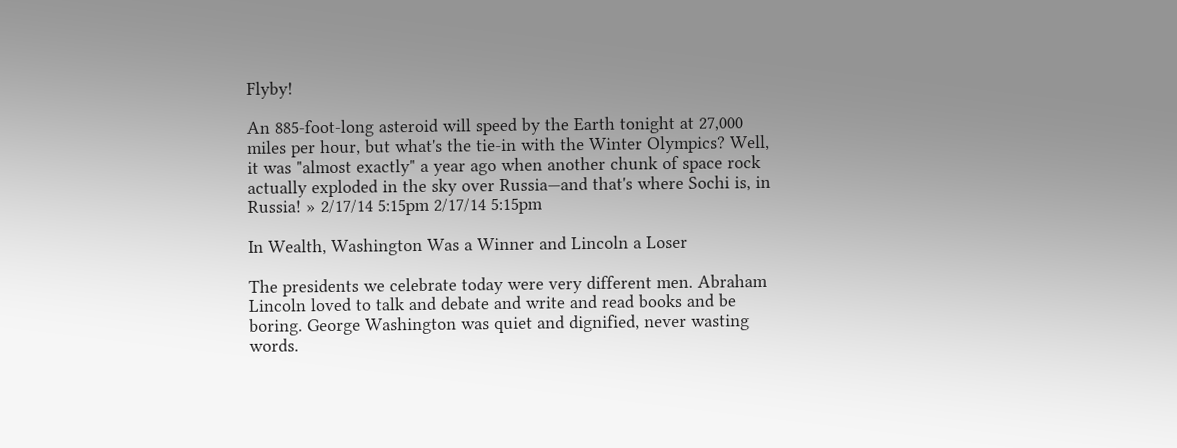Flyby!

An 885-foot-long asteroid will speed by the Earth tonight at 27,000 miles per hour, but what's the tie-in with the Winter Olympics? Well, it was "almost exactly" a year ago when another chunk of space rock actually exploded in the sky over Russia—and that's where Sochi is, in Russia! » 2/17/14 5:15pm 2/17/14 5:15pm

In Wealth, Washington Was a Winner and Lincoln a Loser

The presidents we celebrate today were very different men. Abraham Lincoln loved to talk and debate and write and read books and be boring. George Washington was quiet and dignified, never wasting words.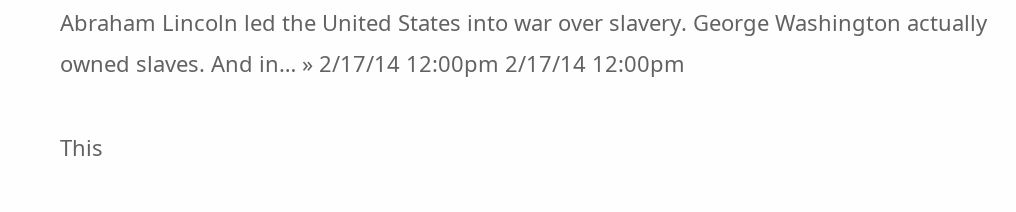Abraham Lincoln led the United States into war over slavery. George Washington actually owned slaves. And in… » 2/17/14 12:00pm 2/17/14 12:00pm

This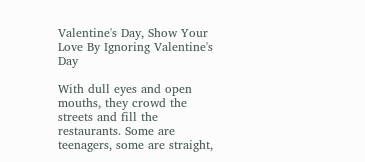Valentine's Day, Show Your Love By Ignoring Valentine's Day

With dull eyes and open mouths, they crowd the streets and fill the restaurants. Some are teenagers, some are straight,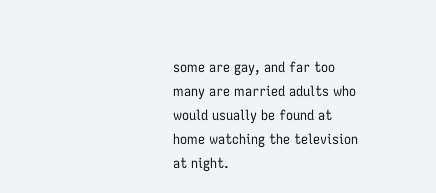some are gay, and far too many are married adults who would usually be found at home watching the television at night.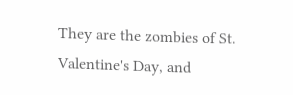They are the zombies of St. Valentine's Day, and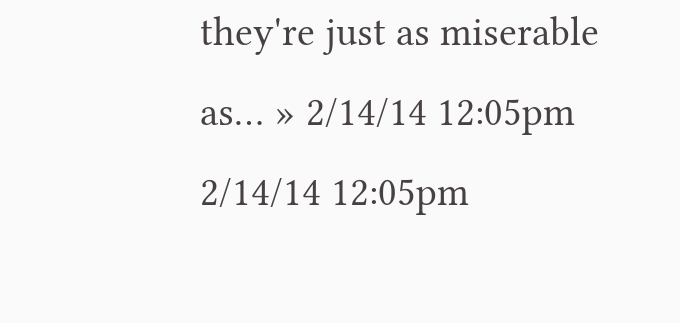they're just as miserable as… » 2/14/14 12:05pm 2/14/14 12:05pm